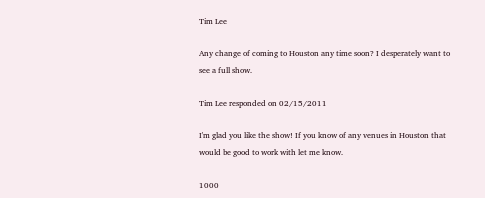Tim Lee

Any change of coming to Houston any time soon? I desperately want to see a full show.

Tim Lee responded on 02/15/2011

I'm glad you like the show! If you know of any venues in Houston that would be good to work with let me know.

1000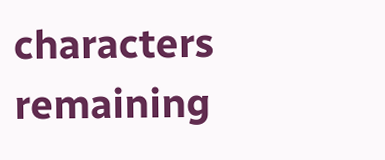characters remaining